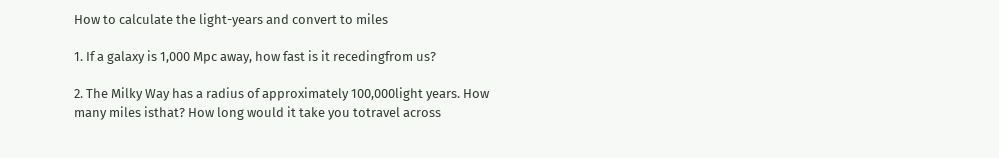How to calculate the light-years and convert to miles

1. If a galaxy is 1,000 Mpc away, how fast is it recedingfrom us?

2. The Milky Way has a radius of approximately 100,000light years. How many miles isthat? How long would it take you totravel across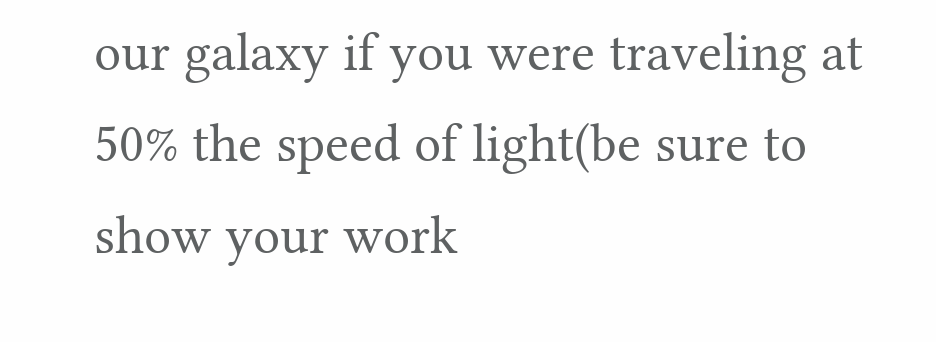our galaxy if you were traveling at 50% the speed of light(be sure to show your work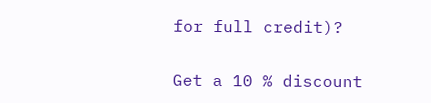for full credit)?

Get a 10 % discount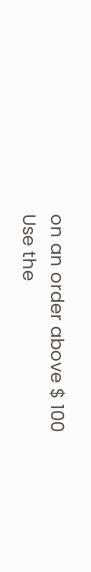on an order above $ 100
Use the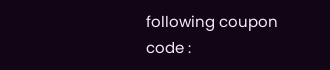following coupon code :